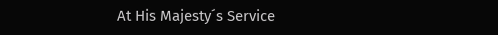At His Majesty´s Service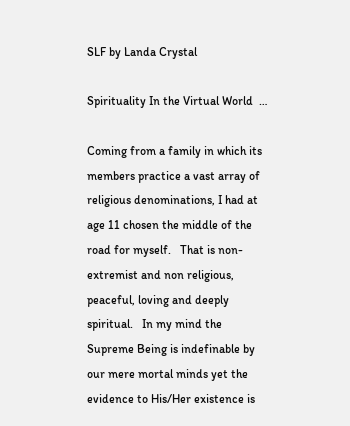SLF by Landa Crystal

Spirituality In the Virtual World  …

Coming from a family in which its members practice a vast array of religious denominations, I had at age 11 chosen the middle of the road for myself.   That is non-extremist and non religious, peaceful, loving and deeply spiritual.   In my mind the Supreme Being is indefinable by our mere mortal minds yet the evidence to His/Her existence is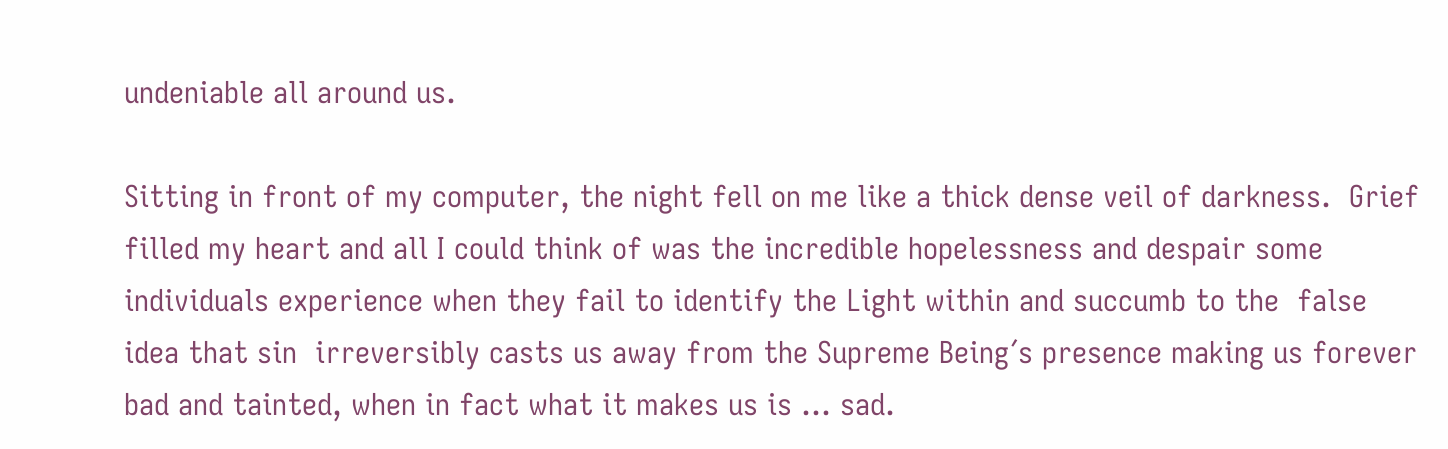undeniable all around us.

Sitting in front of my computer, the night fell on me like a thick dense veil of darkness.  Grief filled my heart and all I could think of was the incredible hopelessness and despair some individuals experience when they fail to identify the Light within and succumb to the  false idea that sin  irreversibly casts us away from the Supreme Being´s presence making us forever bad and tainted, when in fact what it makes us is … sad.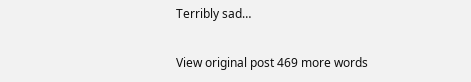Terribly sad…

View original post 469 more words